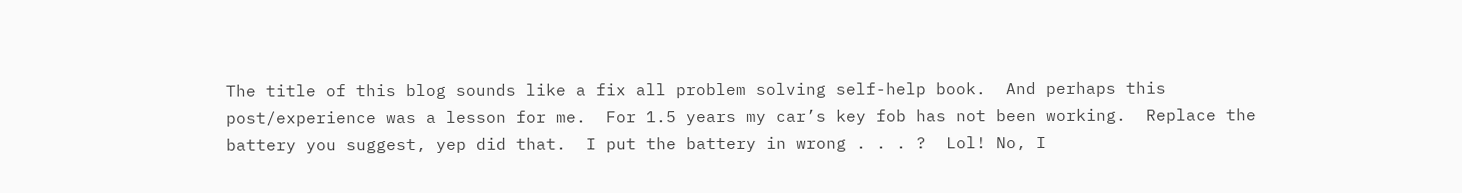The title of this blog sounds like a fix all problem solving self-help book.  And perhaps this post/experience was a lesson for me.  For 1.5 years my car’s key fob has not been working.  Replace the battery you suggest, yep did that.  I put the battery in wrong . . . ?  Lol! No, I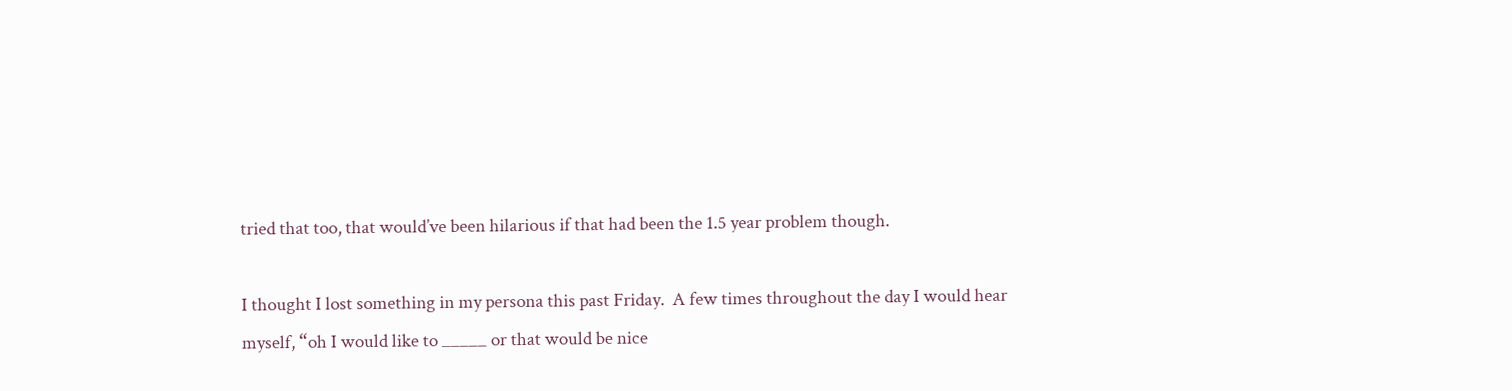tried that too, that would’ve been hilarious if that had been the 1.5 year problem though.

I thought I lost something in my persona this past Friday.  A few times throughout the day I would hear myself, “oh I would like to _____ or that would be nice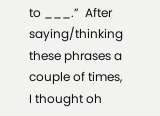to ___.”  After saying/thinking these phrases a couple of times, I thought oh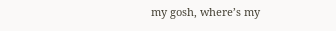my gosh, where’s my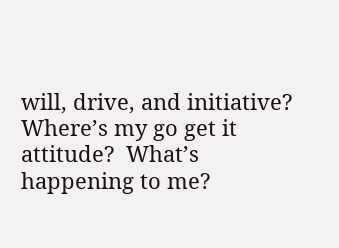will, drive, and initiative?  Where’s my go get it attitude?  What’s happening to me?